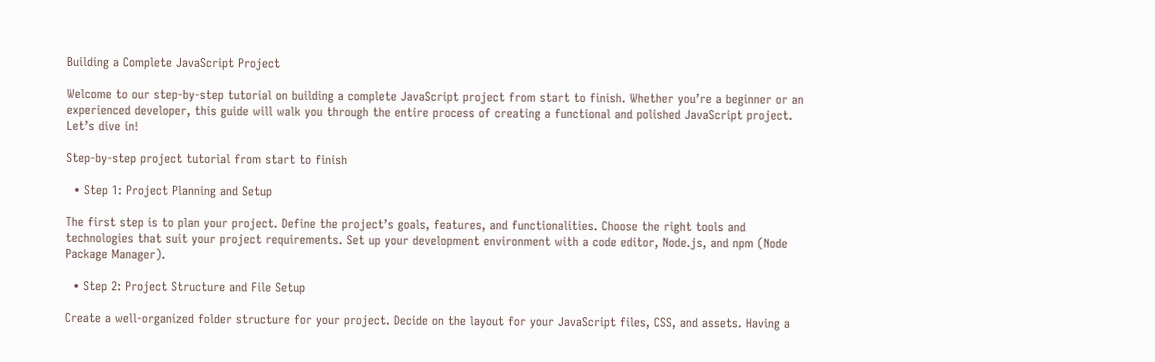Building a Complete JavaScript Project

Welcome to our step-by-step tutorial on building a complete JavaScript project from start to finish. Whether you’re a beginner or an experienced developer, this guide will walk you through the entire process of creating a functional and polished JavaScript project. Let’s dive in!

Step-by-step project tutorial from start to finish

  • Step 1: Project Planning and Setup

The first step is to plan your project. Define the project’s goals, features, and functionalities. Choose the right tools and technologies that suit your project requirements. Set up your development environment with a code editor, Node.js, and npm (Node Package Manager).

  • Step 2: Project Structure and File Setup

Create a well-organized folder structure for your project. Decide on the layout for your JavaScript files, CSS, and assets. Having a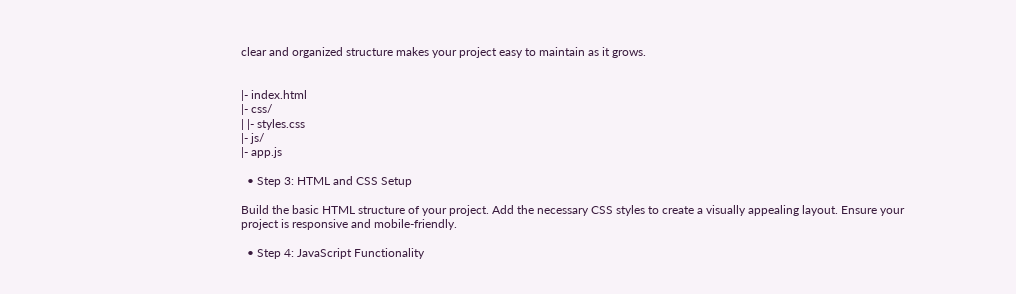clear and organized structure makes your project easy to maintain as it grows.


|- index.html
|- css/
| |- styles.css
|- js/
|- app.js

  • Step 3: HTML and CSS Setup

Build the basic HTML structure of your project. Add the necessary CSS styles to create a visually appealing layout. Ensure your project is responsive and mobile-friendly.

  • Step 4: JavaScript Functionality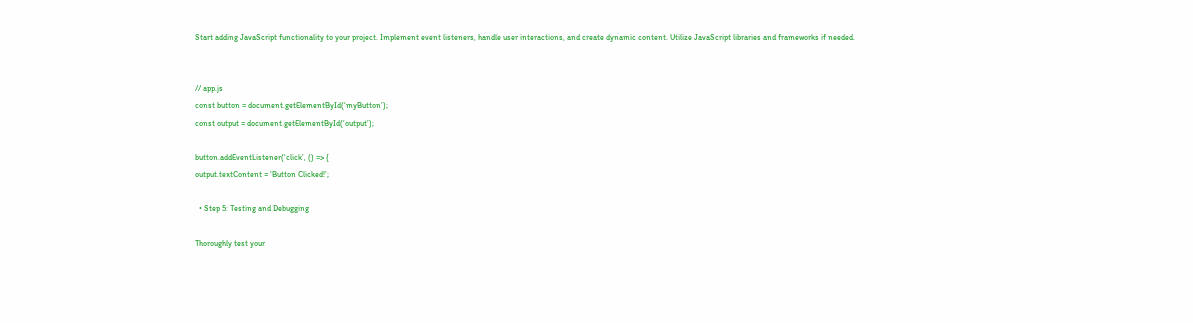Start adding JavaScript functionality to your project. Implement event listeners, handle user interactions, and create dynamic content. Utilize JavaScript libraries and frameworks if needed.


// app.js
const button = document.getElementById(‘myButton’);
const output = document.getElementById(‘output’);

button.addEventListener(‘click’, () => {
output.textContent = ‘Button Clicked!’;

  • Step 5: Testing and Debugging

Thoroughly test your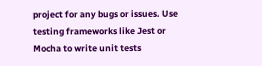project for any bugs or issues. Use testing frameworks like Jest or Mocha to write unit tests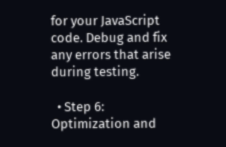for your JavaScript code. Debug and fix any errors that arise during testing.

  • Step 6: Optimization and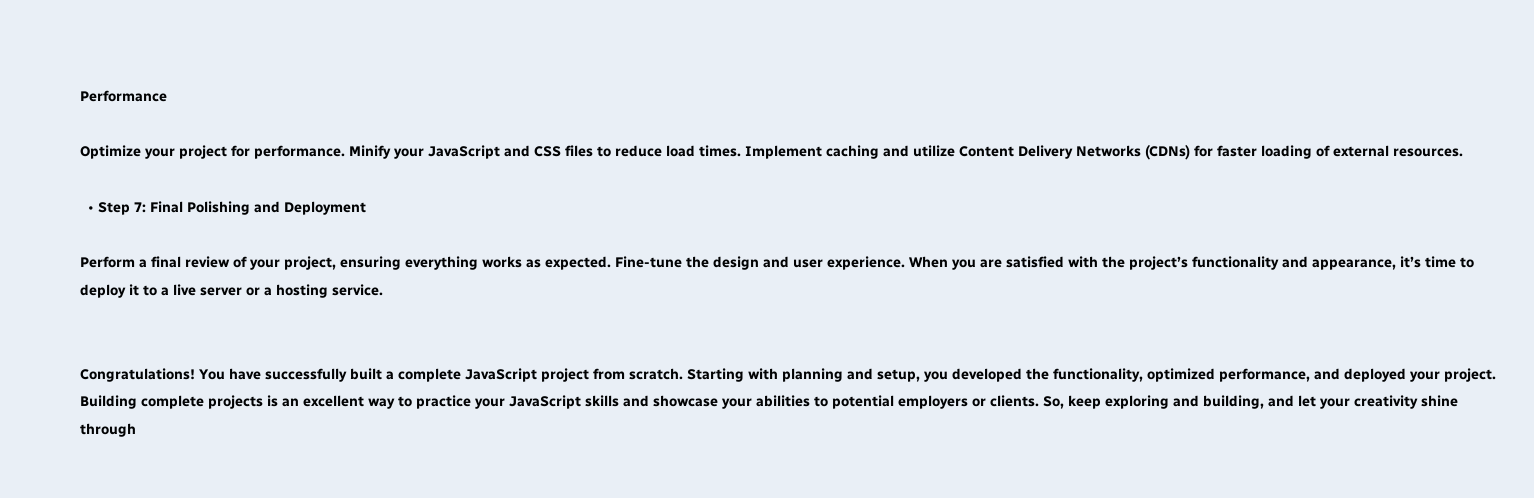Performance

Optimize your project for performance. Minify your JavaScript and CSS files to reduce load times. Implement caching and utilize Content Delivery Networks (CDNs) for faster loading of external resources.

  • Step 7: Final Polishing and Deployment

Perform a final review of your project, ensuring everything works as expected. Fine-tune the design and user experience. When you are satisfied with the project’s functionality and appearance, it’s time to deploy it to a live server or a hosting service.


Congratulations! You have successfully built a complete JavaScript project from scratch. Starting with planning and setup, you developed the functionality, optimized performance, and deployed your project. Building complete projects is an excellent way to practice your JavaScript skills and showcase your abilities to potential employers or clients. So, keep exploring and building, and let your creativity shine through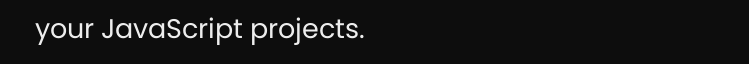your JavaScript projects.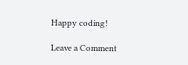Happy coding!

Leave a Comment